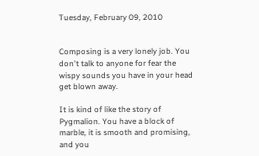Tuesday, February 09, 2010


Composing is a very lonely job. You don't talk to anyone for fear the wispy sounds you have in your head get blown away.

It is kind of like the story of Pygmalion. You have a block of marble, it is smooth and promising, and you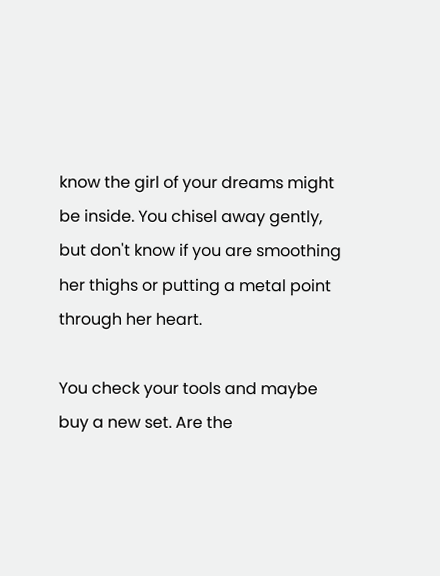know the girl of your dreams might be inside. You chisel away gently, but don't know if you are smoothing her thighs or putting a metal point through her heart.

You check your tools and maybe buy a new set. Are the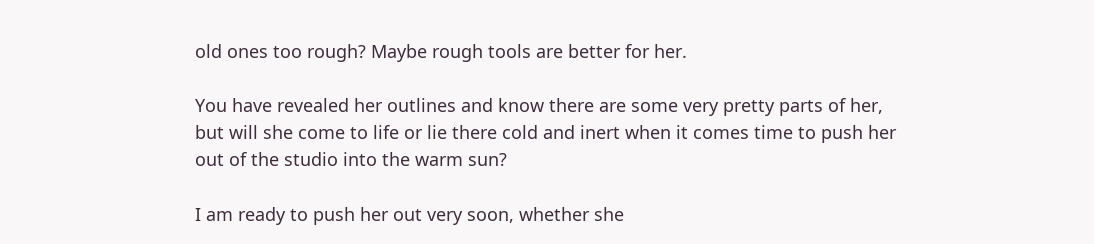old ones too rough? Maybe rough tools are better for her.

You have revealed her outlines and know there are some very pretty parts of her, but will she come to life or lie there cold and inert when it comes time to push her out of the studio into the warm sun?

I am ready to push her out very soon, whether she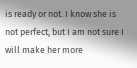is ready or not. I know she is not perfect, but I am not sure I will make her more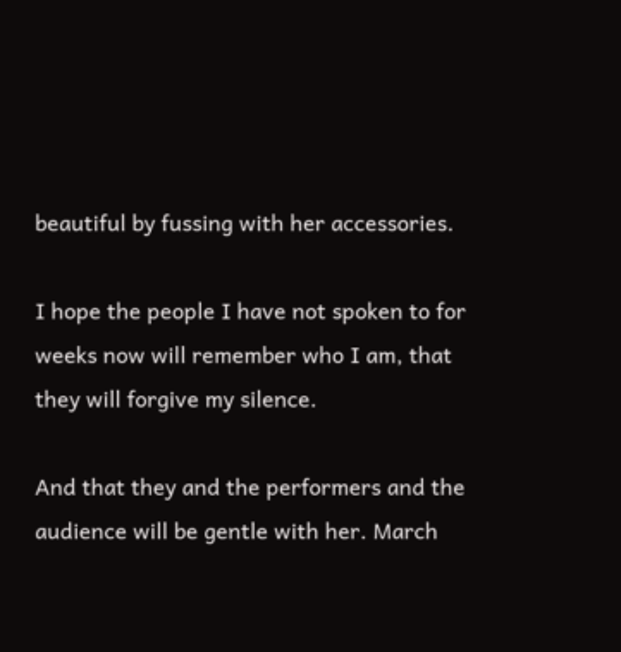beautiful by fussing with her accessories.

I hope the people I have not spoken to for weeks now will remember who I am, that they will forgive my silence.

And that they and the performers and the audience will be gentle with her. March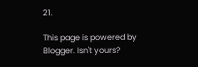21.

This page is powered by Blogger. Isn't yours?